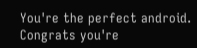You're the perfect android. Congrats you're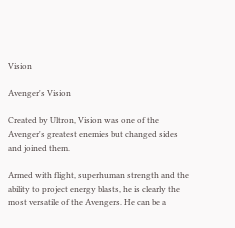Vision

Avenger's Vision

Created by Ultron, Vision was one of the Avenger's greatest enemies but changed sides and joined them.

Armed with flight, superhuman strength and the ability to project energy blasts, he is clearly the most versatile of the Avengers. He can be a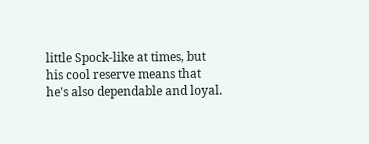little Spock-like at times, but his cool reserve means that he's also dependable and loyal.